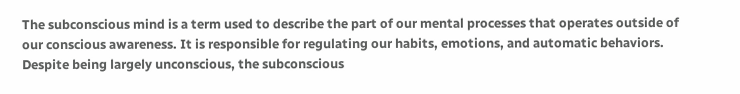The subconscious mind is a term used to describe the part of our mental processes that operates outside of our conscious awareness. It is responsible for regulating our habits, emotions, and automatic behaviors. Despite being largely unconscious, the subconscious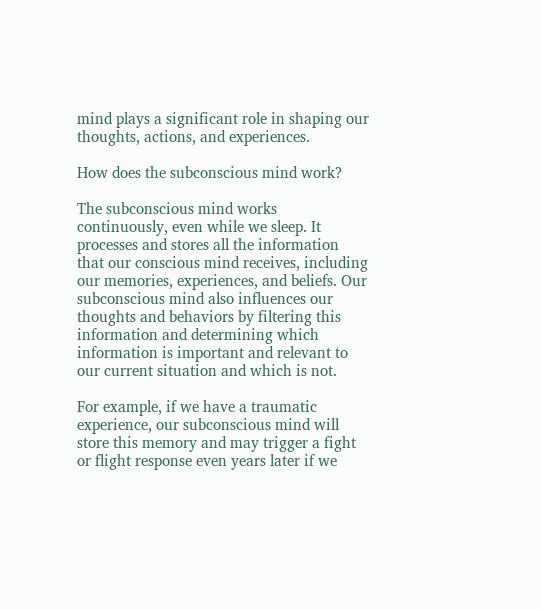mind plays a significant role in shaping our thoughts, actions, and experiences.

How does the subconscious mind work?

The subconscious mind works continuously, even while we sleep. It processes and stores all the information that our conscious mind receives, including our memories, experiences, and beliefs. Our subconscious mind also influences our thoughts and behaviors by filtering this information and determining which information is important and relevant to our current situation and which is not.

For example, if we have a traumatic experience, our subconscious mind will store this memory and may trigger a fight or flight response even years later if we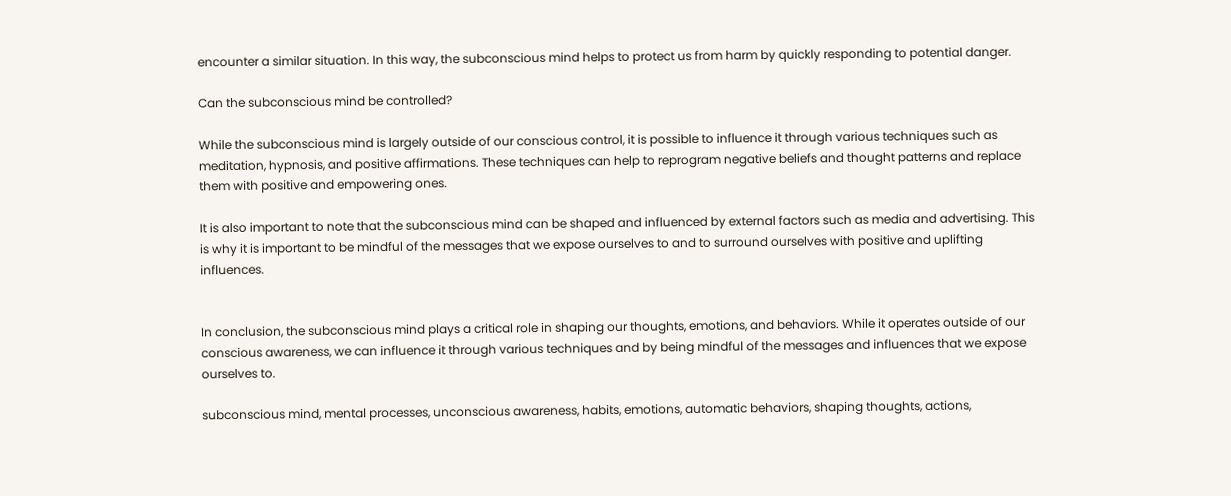encounter a similar situation. In this way, the subconscious mind helps to protect us from harm by quickly responding to potential danger.

Can the subconscious mind be controlled?

While the subconscious mind is largely outside of our conscious control, it is possible to influence it through various techniques such as meditation, hypnosis, and positive affirmations. These techniques can help to reprogram negative beliefs and thought patterns and replace them with positive and empowering ones.

It is also important to note that the subconscious mind can be shaped and influenced by external factors such as media and advertising. This is why it is important to be mindful of the messages that we expose ourselves to and to surround ourselves with positive and uplifting influences.


In conclusion, the subconscious mind plays a critical role in shaping our thoughts, emotions, and behaviors. While it operates outside of our conscious awareness, we can influence it through various techniques and by being mindful of the messages and influences that we expose ourselves to.

subconscious mind, mental processes, unconscious awareness, habits, emotions, automatic behaviors, shaping thoughts, actions,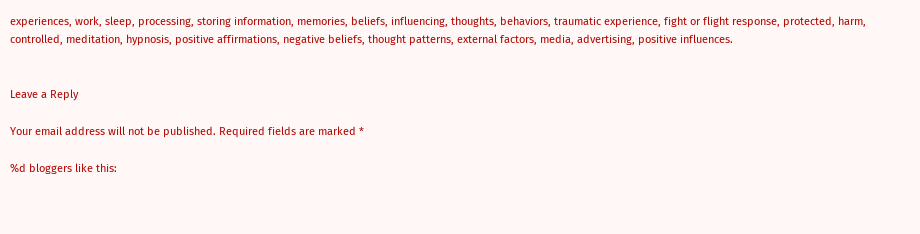experiences, work, sleep, processing, storing information, memories, beliefs, influencing, thoughts, behaviors, traumatic experience, fight or flight response, protected, harm, controlled, meditation, hypnosis, positive affirmations, negative beliefs, thought patterns, external factors, media, advertising, positive influences.


Leave a Reply

Your email address will not be published. Required fields are marked *

%d bloggers like this: